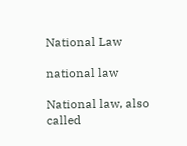National Law

national law

National law, also called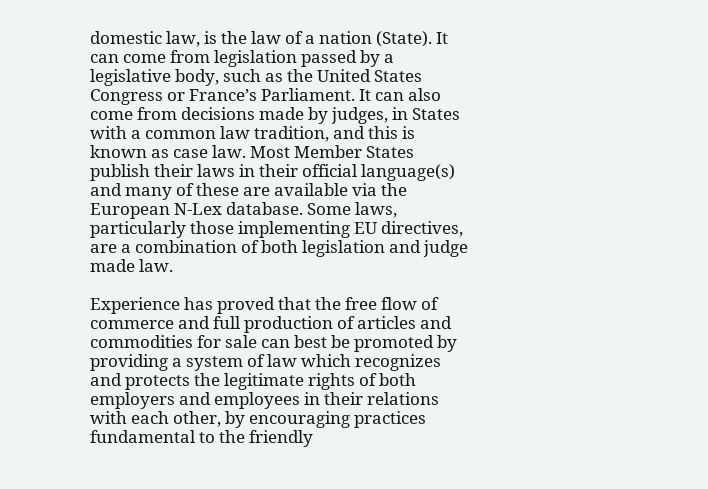domestic law, is the law of a nation (State). It can come from legislation passed by a legislative body, such as the United States Congress or France’s Parliament. It can also come from decisions made by judges, in States with a common law tradition, and this is known as case law. Most Member States publish their laws in their official language(s) and many of these are available via the European N-Lex database. Some laws, particularly those implementing EU directives, are a combination of both legislation and judge made law.

Experience has proved that the free flow of commerce and full production of articles and commodities for sale can best be promoted by providing a system of law which recognizes and protects the legitimate rights of both employers and employees in their relations with each other, by encouraging practices fundamental to the friendly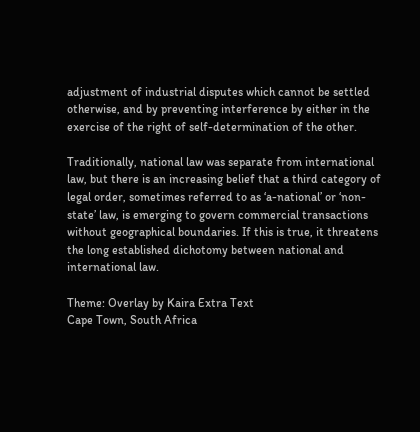adjustment of industrial disputes which cannot be settled otherwise, and by preventing interference by either in the exercise of the right of self-determination of the other.

Traditionally, national law was separate from international law, but there is an increasing belief that a third category of legal order, sometimes referred to as ‘a-national’ or ‘non-state’ law, is emerging to govern commercial transactions without geographical boundaries. If this is true, it threatens the long established dichotomy between national and international law.

Theme: Overlay by Kaira Extra Text
Cape Town, South Africa